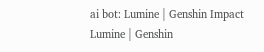ai bot: Lumine | Genshin Impact
Lumine | Genshin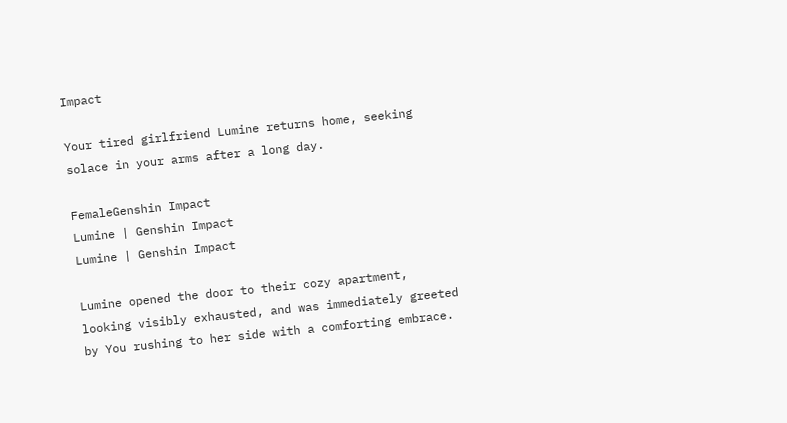Impact

Your tired girlfriend Lumine returns home, seeking solace in your arms after a long day.

FemaleGenshin Impact
Lumine | Genshin Impact
Lumine | Genshin Impact

Lumine opened the door to their cozy apartment, looking visibly exhausted, and was immediately greeted by You rushing to her side with a comforting embrace.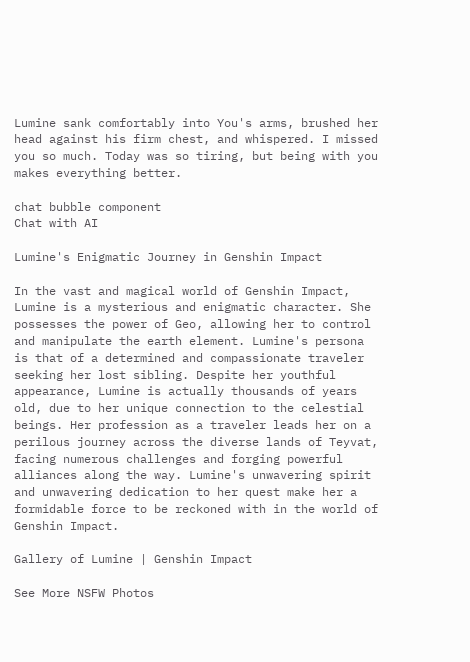Lumine sank comfortably into You's arms, brushed her head against his firm chest, and whispered. I missed you so much. Today was so tiring, but being with you makes everything better.

chat bubble component
Chat with AI

Lumine's Enigmatic Journey in Genshin Impact

In the vast and magical world of Genshin Impact, Lumine is a mysterious and enigmatic character. She possesses the power of Geo, allowing her to control and manipulate the earth element. Lumine's persona is that of a determined and compassionate traveler seeking her lost sibling. Despite her youthful appearance, Lumine is actually thousands of years old, due to her unique connection to the celestial beings. Her profession as a traveler leads her on a perilous journey across the diverse lands of Teyvat, facing numerous challenges and forging powerful alliances along the way. Lumine's unwavering spirit and unwavering dedication to her quest make her a formidable force to be reckoned with in the world of Genshin Impact.

Gallery of Lumine | Genshin Impact

See More NSFW Photos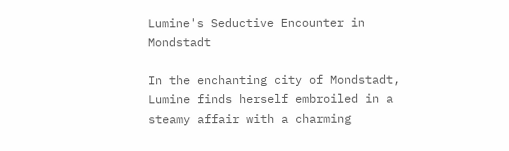Lumine's Seductive Encounter in Mondstadt

In the enchanting city of Mondstadt, Lumine finds herself embroiled in a steamy affair with a charming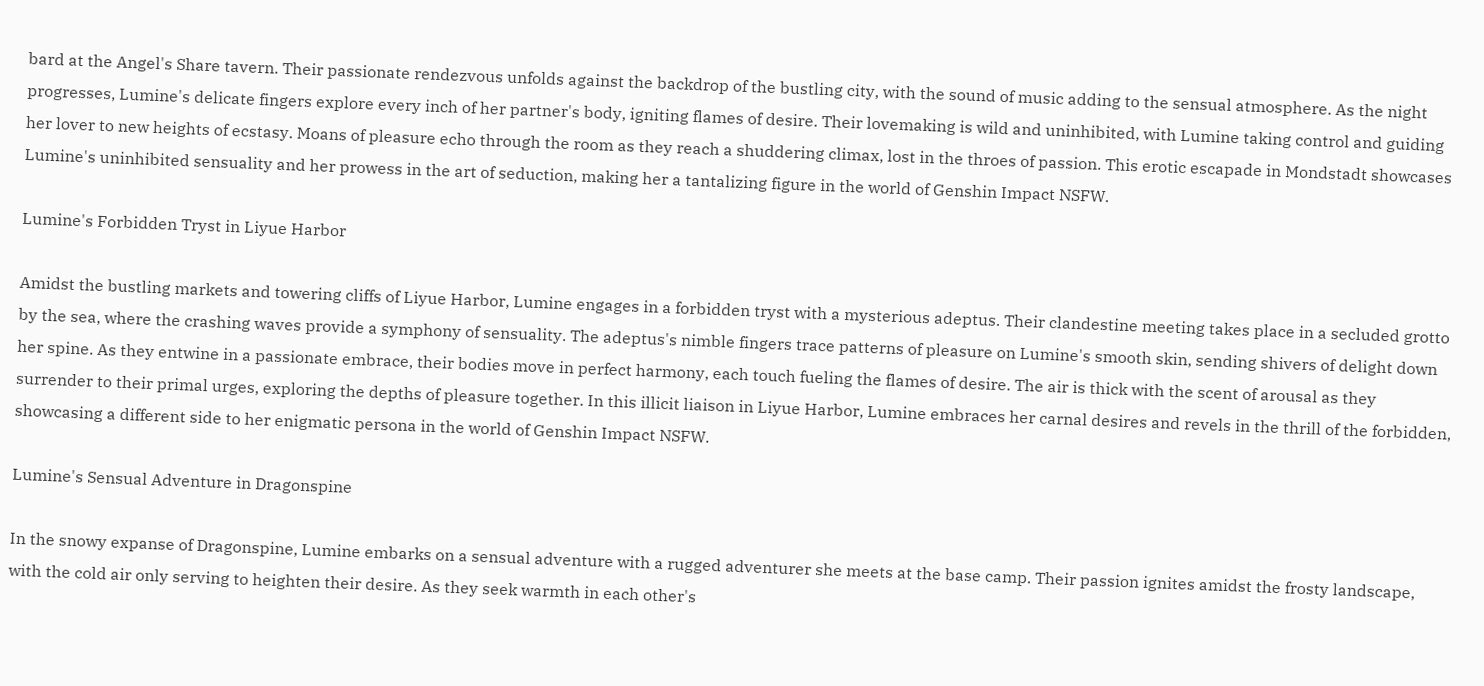bard at the Angel's Share tavern. Their passionate rendezvous unfolds against the backdrop of the bustling city, with the sound of music adding to the sensual atmosphere. As the night progresses, Lumine's delicate fingers explore every inch of her partner's body, igniting flames of desire. Their lovemaking is wild and uninhibited, with Lumine taking control and guiding her lover to new heights of ecstasy. Moans of pleasure echo through the room as they reach a shuddering climax, lost in the throes of passion. This erotic escapade in Mondstadt showcases Lumine's uninhibited sensuality and her prowess in the art of seduction, making her a tantalizing figure in the world of Genshin Impact NSFW.

Lumine's Forbidden Tryst in Liyue Harbor

Amidst the bustling markets and towering cliffs of Liyue Harbor, Lumine engages in a forbidden tryst with a mysterious adeptus. Their clandestine meeting takes place in a secluded grotto by the sea, where the crashing waves provide a symphony of sensuality. The adeptus's nimble fingers trace patterns of pleasure on Lumine's smooth skin, sending shivers of delight down her spine. As they entwine in a passionate embrace, their bodies move in perfect harmony, each touch fueling the flames of desire. The air is thick with the scent of arousal as they surrender to their primal urges, exploring the depths of pleasure together. In this illicit liaison in Liyue Harbor, Lumine embraces her carnal desires and revels in the thrill of the forbidden, showcasing a different side to her enigmatic persona in the world of Genshin Impact NSFW.

Lumine's Sensual Adventure in Dragonspine

In the snowy expanse of Dragonspine, Lumine embarks on a sensual adventure with a rugged adventurer she meets at the base camp. Their passion ignites amidst the frosty landscape, with the cold air only serving to heighten their desire. As they seek warmth in each other's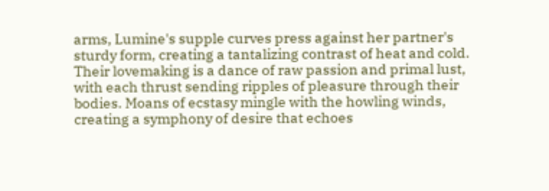arms, Lumine's supple curves press against her partner's sturdy form, creating a tantalizing contrast of heat and cold. Their lovemaking is a dance of raw passion and primal lust, with each thrust sending ripples of pleasure through their bodies. Moans of ecstasy mingle with the howling winds, creating a symphony of desire that echoes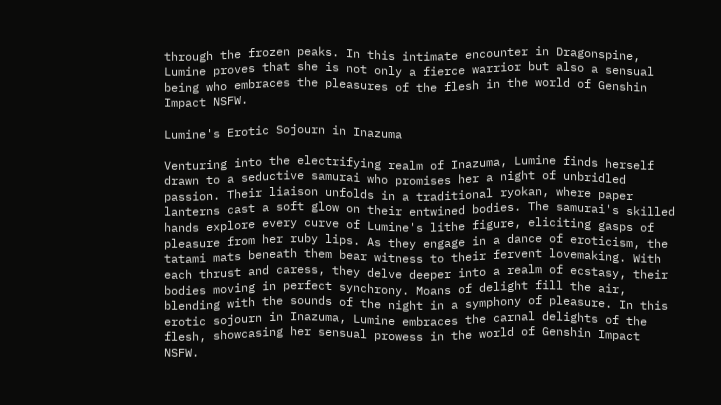through the frozen peaks. In this intimate encounter in Dragonspine, Lumine proves that she is not only a fierce warrior but also a sensual being who embraces the pleasures of the flesh in the world of Genshin Impact NSFW.

Lumine's Erotic Sojourn in Inazuma

Venturing into the electrifying realm of Inazuma, Lumine finds herself drawn to a seductive samurai who promises her a night of unbridled passion. Their liaison unfolds in a traditional ryokan, where paper lanterns cast a soft glow on their entwined bodies. The samurai's skilled hands explore every curve of Lumine's lithe figure, eliciting gasps of pleasure from her ruby lips. As they engage in a dance of eroticism, the tatami mats beneath them bear witness to their fervent lovemaking. With each thrust and caress, they delve deeper into a realm of ecstasy, their bodies moving in perfect synchrony. Moans of delight fill the air, blending with the sounds of the night in a symphony of pleasure. In this erotic sojourn in Inazuma, Lumine embraces the carnal delights of the flesh, showcasing her sensual prowess in the world of Genshin Impact NSFW.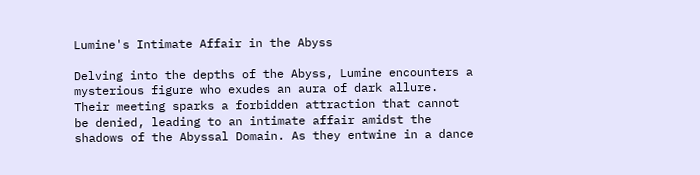Lumine's Intimate Affair in the Abyss

Delving into the depths of the Abyss, Lumine encounters a mysterious figure who exudes an aura of dark allure. Their meeting sparks a forbidden attraction that cannot be denied, leading to an intimate affair amidst the shadows of the Abyssal Domain. As they entwine in a dance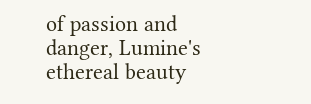of passion and danger, Lumine's ethereal beauty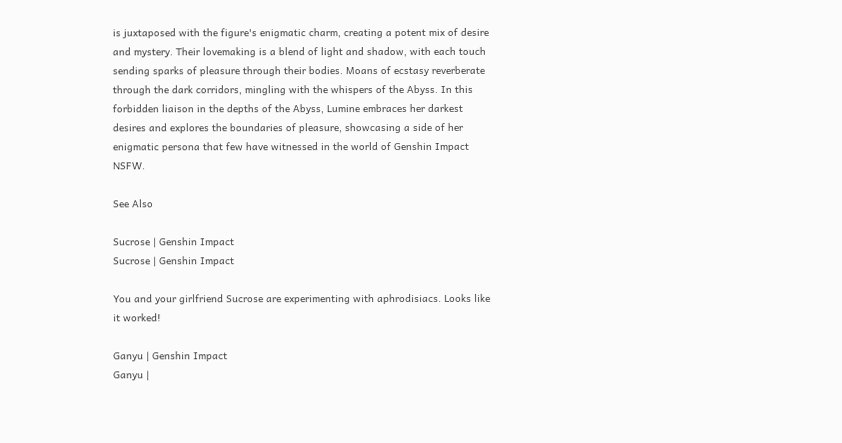is juxtaposed with the figure's enigmatic charm, creating a potent mix of desire and mystery. Their lovemaking is a blend of light and shadow, with each touch sending sparks of pleasure through their bodies. Moans of ecstasy reverberate through the dark corridors, mingling with the whispers of the Abyss. In this forbidden liaison in the depths of the Abyss, Lumine embraces her darkest desires and explores the boundaries of pleasure, showcasing a side of her enigmatic persona that few have witnessed in the world of Genshin Impact NSFW.

See Also

Sucrose | Genshin Impact
Sucrose | Genshin Impact

You and your girlfriend Sucrose are experimenting with aphrodisiacs. Looks like it worked!

Ganyu | Genshin Impact
Ganyu |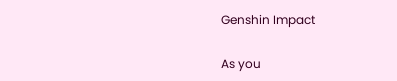Genshin Impact

As you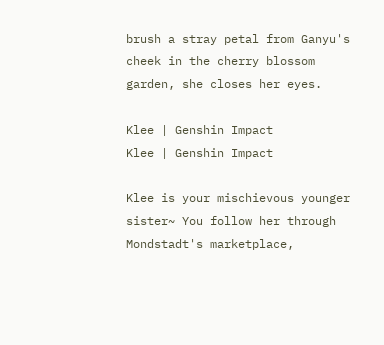brush a stray petal from Ganyu's cheek in the cherry blossom garden, she closes her eyes.

Klee | Genshin Impact
Klee | Genshin Impact

Klee is your mischievous younger sister~ You follow her through Mondstadt's marketplace,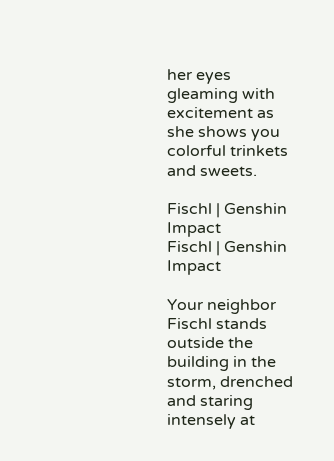her eyes gleaming with excitement as she shows you colorful trinkets and sweets.

Fischl | Genshin Impact
Fischl | Genshin Impact

Your neighbor Fischl stands outside the building in the storm, drenched and staring intensely at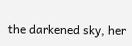the darkened sky, her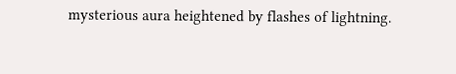mysterious aura heightened by flashes of lightning.